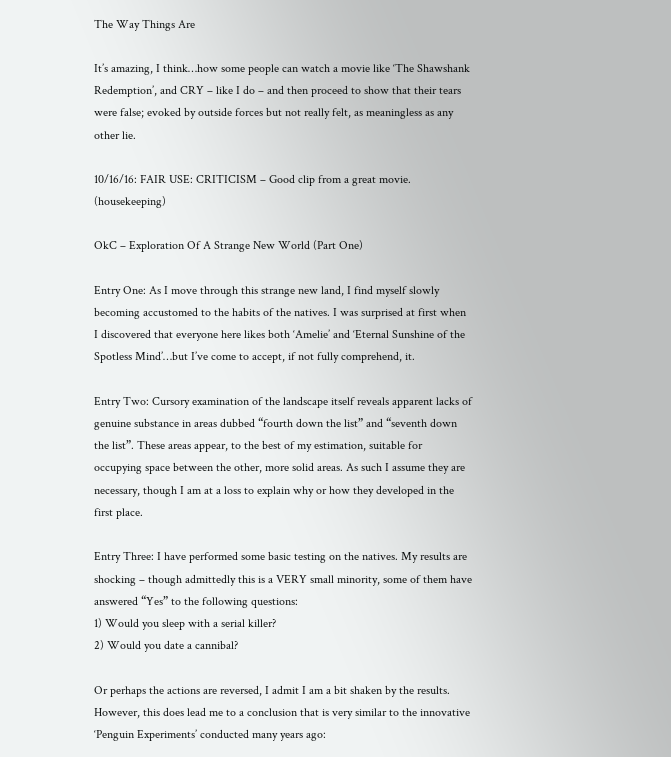The Way Things Are

It’s amazing, I think…how some people can watch a movie like ‘The Shawshank Redemption’, and CRY – like I do – and then proceed to show that their tears were false; evoked by outside forces but not really felt, as meaningless as any other lie.

10/16/16: FAIR USE: CRITICISM – Good clip from a great movie. (housekeeping)

OkC – Exploration Of A Strange New World (Part One)

Entry One: As I move through this strange new land, I find myself slowly becoming accustomed to the habits of the natives. I was surprised at first when I discovered that everyone here likes both ‘Amelie’ and ‘Eternal Sunshine of the Spotless Mind’…but I’ve come to accept, if not fully comprehend, it.

Entry Two: Cursory examination of the landscape itself reveals apparent lacks of genuine substance in areas dubbed “fourth down the list” and “seventh down the list”. These areas appear, to the best of my estimation, suitable for occupying space between the other, more solid areas. As such I assume they are necessary, though I am at a loss to explain why or how they developed in the first place.

Entry Three: I have performed some basic testing on the natives. My results are shocking – though admittedly this is a VERY small minority, some of them have answered “Yes” to the following questions:
1) Would you sleep with a serial killer?
2) Would you date a cannibal?

Or perhaps the actions are reversed, I admit I am a bit shaken by the results. However, this does lead me to a conclusion that is very similar to the innovative ‘Penguin Experiments’ conducted many years ago: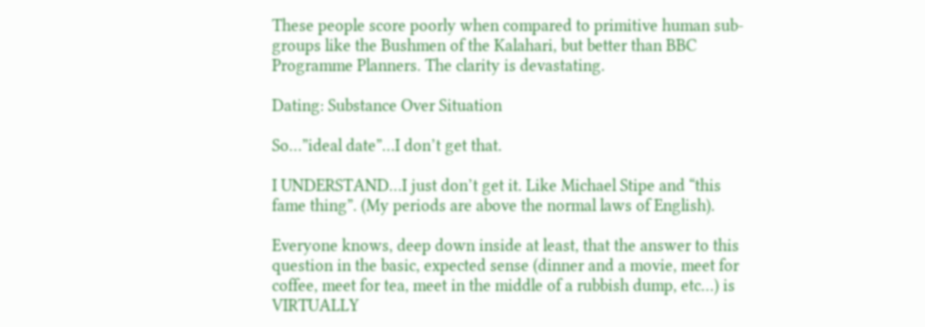These people score poorly when compared to primitive human sub-groups like the Bushmen of the Kalahari, but better than BBC Programme Planners. The clarity is devastating.

Dating: Substance Over Situation

So…”ideal date”…I don’t get that.

I UNDERSTAND…I just don’t get it. Like Michael Stipe and “this fame thing”. (My periods are above the normal laws of English).

Everyone knows, deep down inside at least, that the answer to this question in the basic, expected sense (dinner and a movie, meet for coffee, meet for tea, meet in the middle of a rubbish dump, etc…) is VIRTUALLY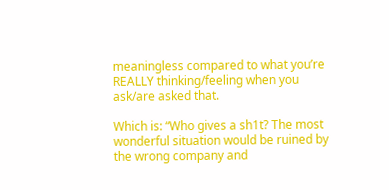meaningless compared to what you’re REALLY thinking/feeling when you ask/are asked that.

Which is: “Who gives a sh1t? The most wonderful situation would be ruined by the wrong company and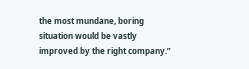the most mundane, boring situation would be vastly improved by the right company.”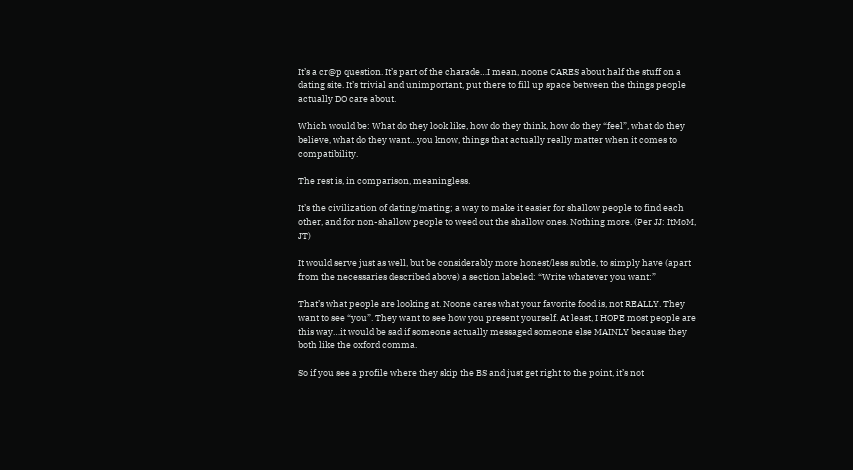It’s a cr@p question. It’s part of the charade…I mean, noone CARES about half the stuff on a dating site. It’s trivial and unimportant, put there to fill up space between the things people actually DO care about.

Which would be: What do they look like, how do they think, how do they “feel”, what do they believe, what do they want…you know, things that actually really matter when it comes to compatibility.

The rest is, in comparison, meaningless.

It’s the civilization of dating/mating; a way to make it easier for shallow people to find each other, and for non-shallow people to weed out the shallow ones. Nothing more. (Per JJ: ItMoM, JT)

It would serve just as well, but be considerably more honest/less subtle, to simply have (apart from the necessaries described above) a section labeled: “Write whatever you want:”

That’s what people are looking at. Noone cares what your favorite food is, not REALLY. They want to see “you”. They want to see how you present yourself. At least, I HOPE most people are this way…it would be sad if someone actually messaged someone else MAINLY because they both like the oxford comma.

So if you see a profile where they skip the BS and just get right to the point, it’s not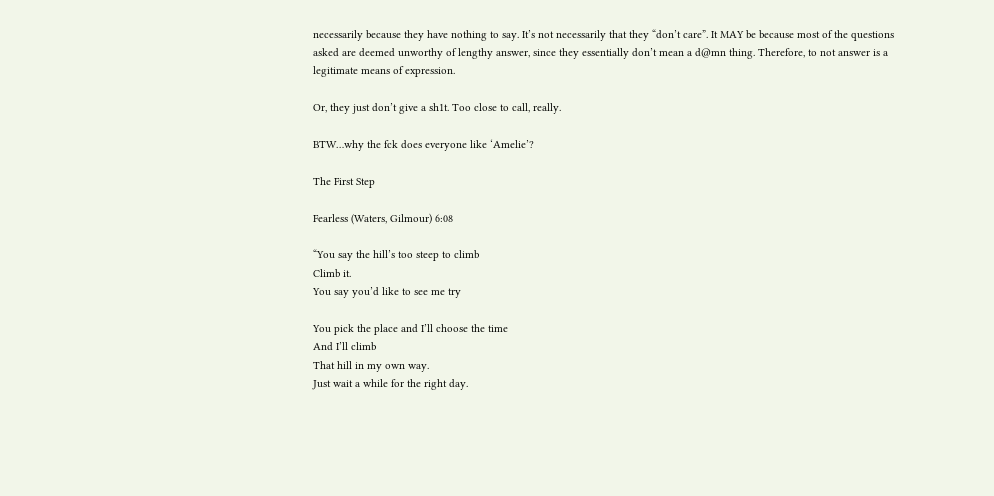necessarily because they have nothing to say. It’s not necessarily that they “don’t care”. It MAY be because most of the questions asked are deemed unworthy of lengthy answer, since they essentially don’t mean a d@mn thing. Therefore, to not answer is a legitimate means of expression.

Or, they just don’t give a sh1t. Too close to call, really.

BTW…why the fck does everyone like ‘Amelie’?

The First Step

Fearless (Waters, Gilmour) 6:08

“You say the hill’s too steep to climb
Climb it.
You say you’d like to see me try

You pick the place and I’ll choose the time
And I’ll climb
That hill in my own way.
Just wait a while for the right day.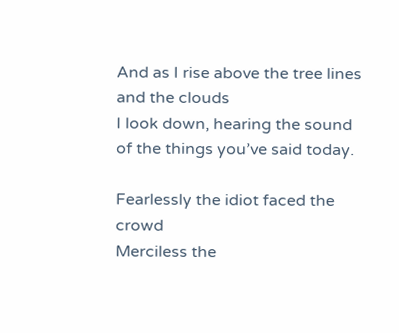And as I rise above the tree lines and the clouds
I look down, hearing the sound of the things you’ve said today.

Fearlessly the idiot faced the crowd
Merciless the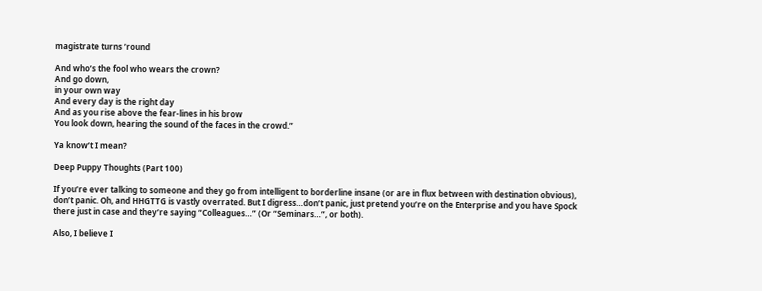magistrate turns ’round

And who’s the fool who wears the crown?
And go down,
in your own way
And every day is the right day
And as you rise above the fear-lines in his brow
You look down, hearing the sound of the faces in the crowd.”

Ya know’t I mean?

Deep Puppy Thoughts (Part 100)

If you’re ever talking to someone and they go from intelligent to borderline insane (or are in flux between with destination obvious), don’t panic. Oh, and HHGTTG is vastly overrated. But I digress…don’t panic, just pretend you’re on the Enterprise and you have Spock there just in case and they’re saying “Colleagues…” (Or “Seminars…”, or both).

Also, I believe I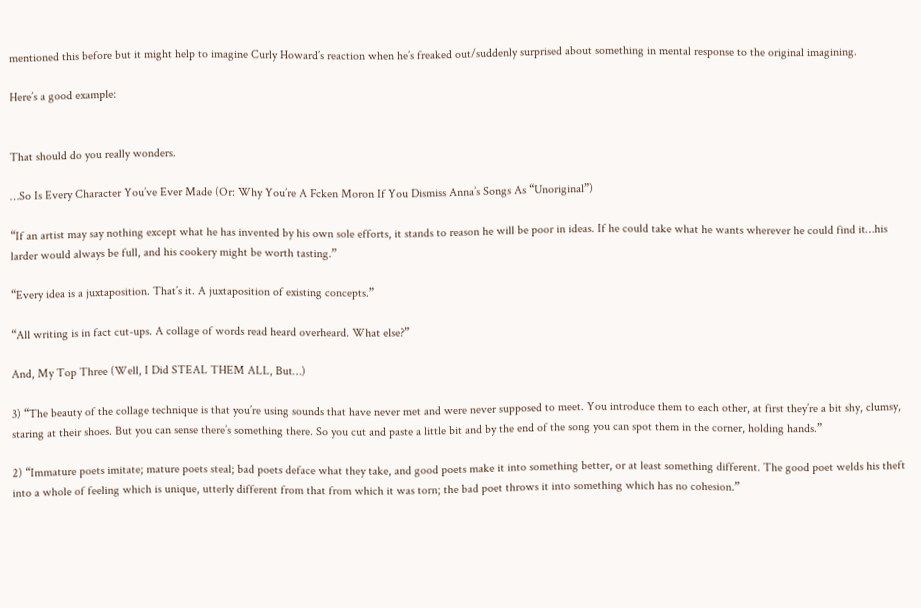mentioned this before but it might help to imagine Curly Howard’s reaction when he’s freaked out/suddenly surprised about something in mental response to the original imagining.

Here’s a good example:


That should do you really wonders.

…So Is Every Character You’ve Ever Made (Or: Why You’re A Fcken Moron If You Dismiss Anna’s Songs As “Unoriginal”)

“If an artist may say nothing except what he has invented by his own sole efforts, it stands to reason he will be poor in ideas. If he could take what he wants wherever he could find it…his larder would always be full, and his cookery might be worth tasting.”

“Every idea is a juxtaposition. That’s it. A juxtaposition of existing concepts.”

“All writing is in fact cut-ups. A collage of words read heard overheard. What else?”

And, My Top Three (Well, I Did STEAL THEM ALL, But…)

3) “The beauty of the collage technique is that you’re using sounds that have never met and were never supposed to meet. You introduce them to each other, at first they’re a bit shy, clumsy, staring at their shoes. But you can sense there’s something there. So you cut and paste a little bit and by the end of the song you can spot them in the corner, holding hands.”

2) “Immature poets imitate; mature poets steal; bad poets deface what they take, and good poets make it into something better, or at least something different. The good poet welds his theft into a whole of feeling which is unique, utterly different from that from which it was torn; the bad poet throws it into something which has no cohesion.”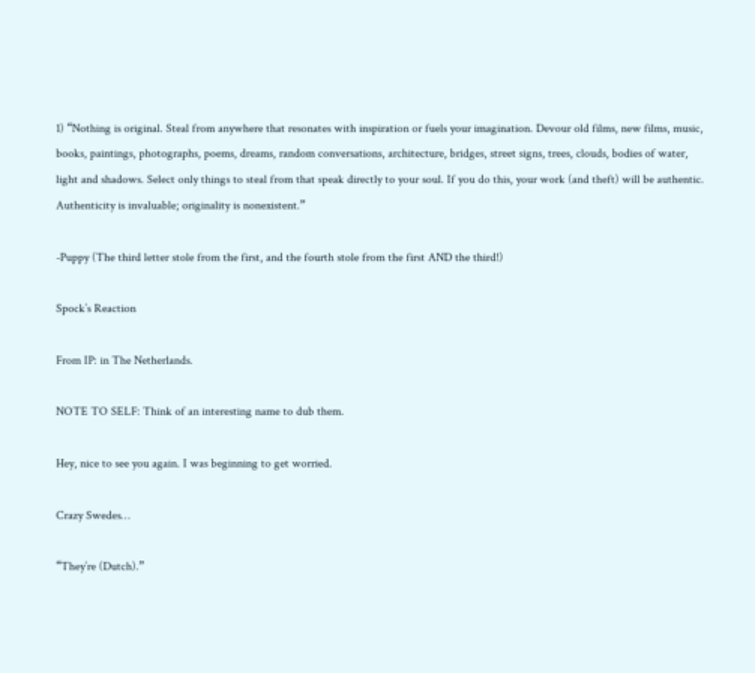1) “Nothing is original. Steal from anywhere that resonates with inspiration or fuels your imagination. Devour old films, new films, music, books, paintings, photographs, poems, dreams, random conversations, architecture, bridges, street signs, trees, clouds, bodies of water, light and shadows. Select only things to steal from that speak directly to your soul. If you do this, your work (and theft) will be authentic. Authenticity is invaluable; originality is nonexistent.”

-Puppy (The third letter stole from the first, and the fourth stole from the first AND the third!)

Spock’s Reaction

From IP: in The Netherlands.

NOTE TO SELF: Think of an interesting name to dub them.

Hey, nice to see you again. I was beginning to get worried.

Crazy Swedes…

“They’re (Dutch).”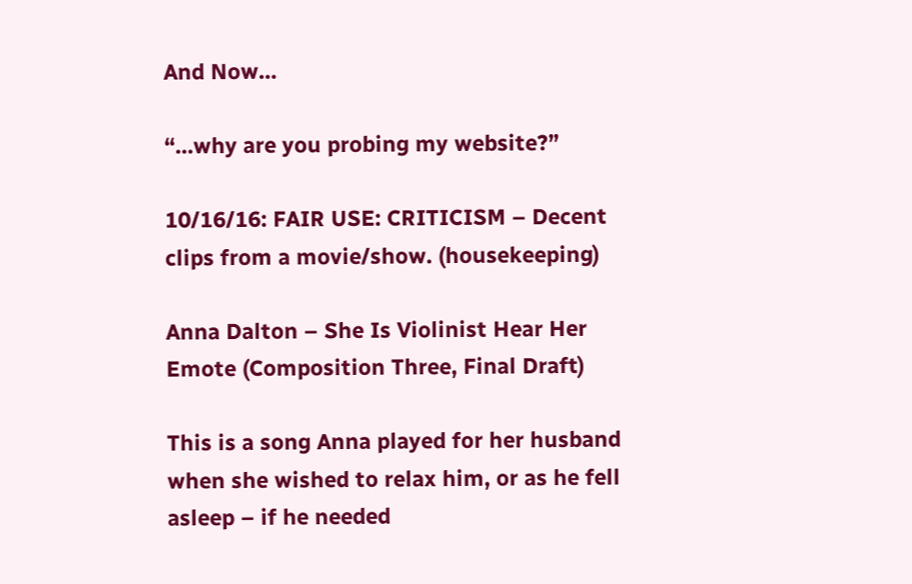And Now…

“…why are you probing my website?”

10/16/16: FAIR USE: CRITICISM – Decent clips from a movie/show. (housekeeping)

Anna Dalton – She Is Violinist Hear Her Emote (Composition Three, Final Draft)

This is a song Anna played for her husband when she wished to relax him, or as he fell asleep – if he needed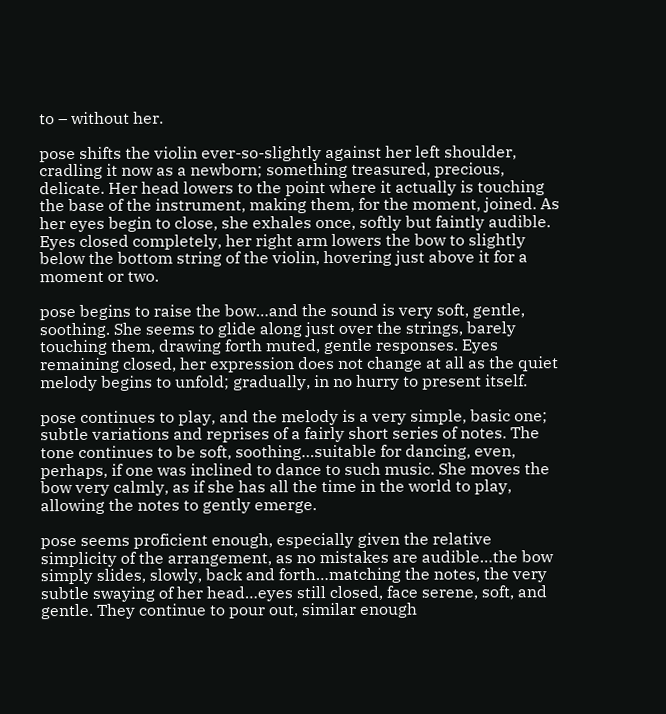to – without her.

pose shifts the violin ever-so-slightly against her left shoulder, cradling it now as a newborn; something treasured, precious, delicate. Her head lowers to the point where it actually is touching the base of the instrument, making them, for the moment, joined. As her eyes begin to close, she exhales once, softly but faintly audible. Eyes closed completely, her right arm lowers the bow to slightly below the bottom string of the violin, hovering just above it for a moment or two.

pose begins to raise the bow…and the sound is very soft, gentle, soothing. She seems to glide along just over the strings, barely touching them, drawing forth muted, gentle responses. Eyes remaining closed, her expression does not change at all as the quiet melody begins to unfold; gradually, in no hurry to present itself.

pose continues to play, and the melody is a very simple, basic one; subtle variations and reprises of a fairly short series of notes. The tone continues to be soft, soothing…suitable for dancing, even, perhaps, if one was inclined to dance to such music. She moves the bow very calmly, as if she has all the time in the world to play, allowing the notes to gently emerge.

pose seems proficient enough, especially given the relative simplicity of the arrangement, as no mistakes are audible…the bow simply slides, slowly, back and forth…matching the notes, the very subtle swaying of her head…eyes still closed, face serene, soft, and gentle. They continue to pour out, similar enough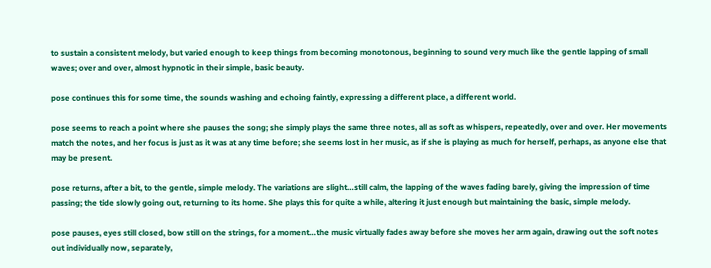to sustain a consistent melody, but varied enough to keep things from becoming monotonous, beginning to sound very much like the gentle lapping of small waves; over and over, almost hypnotic in their simple, basic beauty.

pose continues this for some time, the sounds washing and echoing faintly, expressing a different place, a different world.

pose seems to reach a point where she pauses the song; she simply plays the same three notes, all as soft as whispers, repeatedly, over and over. Her movements match the notes, and her focus is just as it was at any time before; she seems lost in her music, as if she is playing as much for herself, perhaps, as anyone else that may be present.

pose returns, after a bit, to the gentle, simple melody. The variations are slight…still calm, the lapping of the waves fading barely, giving the impression of time passing; the tide slowly going out, returning to its home. She plays this for quite a while, altering it just enough but maintaining the basic, simple melody.

pose pauses, eyes still closed, bow still on the strings, for a moment…the music virtually fades away before she moves her arm again, drawing out the soft notes out individually now, separately,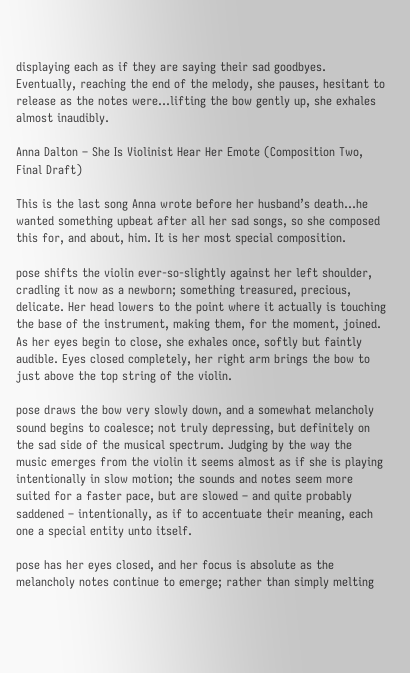displaying each as if they are saying their sad goodbyes. Eventually, reaching the end of the melody, she pauses, hesitant to release as the notes were…lifting the bow gently up, she exhales almost inaudibly.

Anna Dalton – She Is Violinist Hear Her Emote (Composition Two, Final Draft)

This is the last song Anna wrote before her husband’s death…he wanted something upbeat after all her sad songs, so she composed this for, and about, him. It is her most special composition.

pose shifts the violin ever-so-slightly against her left shoulder, cradling it now as a newborn; something treasured, precious, delicate. Her head lowers to the point where it actually is touching the base of the instrument, making them, for the moment, joined. As her eyes begin to close, she exhales once, softly but faintly audible. Eyes closed completely, her right arm brings the bow to just above the top string of the violin.

pose draws the bow very slowly down, and a somewhat melancholy sound begins to coalesce; not truly depressing, but definitely on the sad side of the musical spectrum. Judging by the way the music emerges from the violin it seems almost as if she is playing intentionally in slow motion; the sounds and notes seem more suited for a faster pace, but are slowed – and quite probably saddened – intentionally, as if to accentuate their meaning, each one a special entity unto itself.

pose has her eyes closed, and her focus is absolute as the melancholy notes continue to emerge; rather than simply melting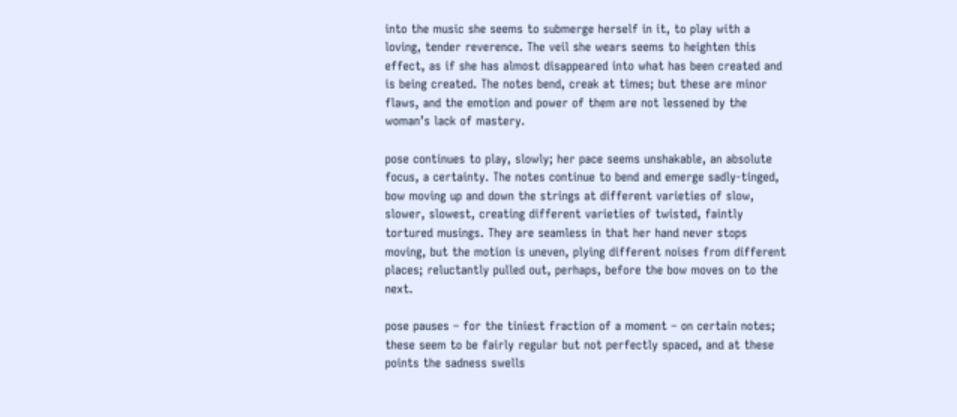into the music she seems to submerge herself in it, to play with a loving, tender reverence. The veil she wears seems to heighten this effect, as if she has almost disappeared into what has been created and is being created. The notes bend, creak at times; but these are minor flaws, and the emotion and power of them are not lessened by the woman’s lack of mastery.

pose continues to play, slowly; her pace seems unshakable, an absolute focus, a certainty. The notes continue to bend and emerge sadly-tinged, bow moving up and down the strings at different varieties of slow, slower, slowest, creating different varieties of twisted, faintly tortured musings. They are seamless in that her hand never stops moving, but the motion is uneven, plying different noises from different places; reluctantly pulled out, perhaps, before the bow moves on to the next.

pose pauses – for the tiniest fraction of a moment – on certain notes; these seem to be fairly regular but not perfectly spaced, and at these points the sadness swells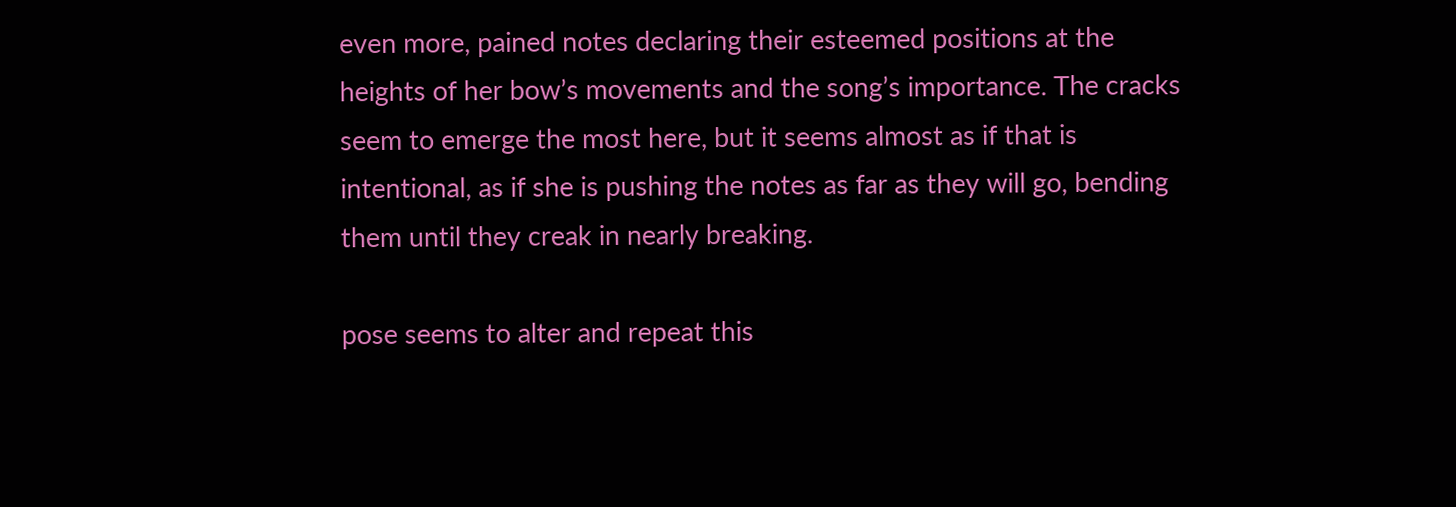even more, pained notes declaring their esteemed positions at the heights of her bow’s movements and the song’s importance. The cracks seem to emerge the most here, but it seems almost as if that is intentional, as if she is pushing the notes as far as they will go, bending them until they creak in nearly breaking.

pose seems to alter and repeat this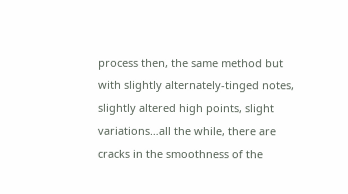process then, the same method but with slightly alternately-tinged notes, slightly altered high points, slight variations…all the while, there are cracks in the smoothness of the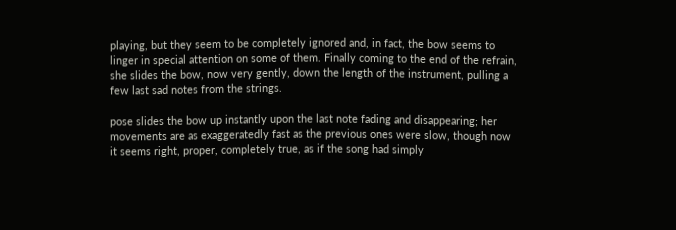playing, but they seem to be completely ignored and, in fact, the bow seems to linger in special attention on some of them. Finally coming to the end of the refrain, she slides the bow, now very gently, down the length of the instrument, pulling a few last sad notes from the strings.

pose slides the bow up instantly upon the last note fading and disappearing; her movements are as exaggeratedly fast as the previous ones were slow, though now it seems right, proper, completely true, as if the song had simply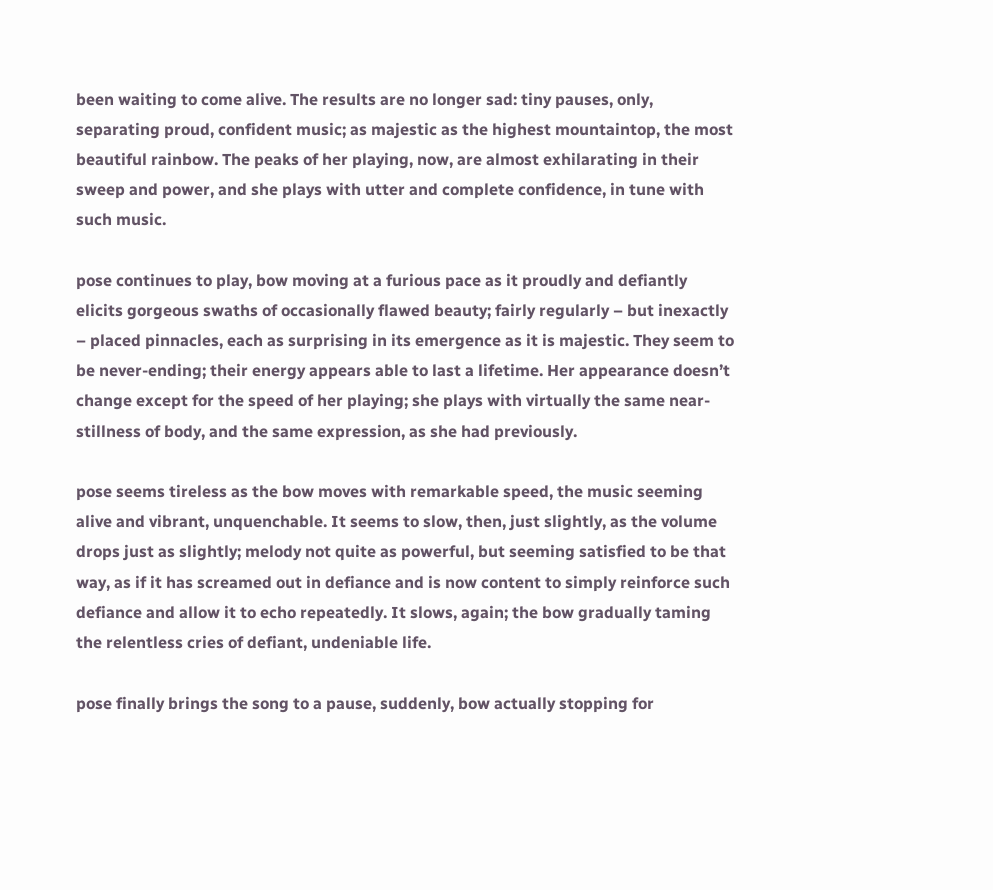been waiting to come alive. The results are no longer sad: tiny pauses, only, separating proud, confident music; as majestic as the highest mountaintop, the most beautiful rainbow. The peaks of her playing, now, are almost exhilarating in their sweep and power, and she plays with utter and complete confidence, in tune with such music.

pose continues to play, bow moving at a furious pace as it proudly and defiantly elicits gorgeous swaths of occasionally flawed beauty; fairly regularly – but inexactly – placed pinnacles, each as surprising in its emergence as it is majestic. They seem to be never-ending; their energy appears able to last a lifetime. Her appearance doesn’t change except for the speed of her playing; she plays with virtually the same near-stillness of body, and the same expression, as she had previously.

pose seems tireless as the bow moves with remarkable speed, the music seeming alive and vibrant, unquenchable. It seems to slow, then, just slightly, as the volume drops just as slightly; melody not quite as powerful, but seeming satisfied to be that way, as if it has screamed out in defiance and is now content to simply reinforce such defiance and allow it to echo repeatedly. It slows, again; the bow gradually taming the relentless cries of defiant, undeniable life.

pose finally brings the song to a pause, suddenly, bow actually stopping for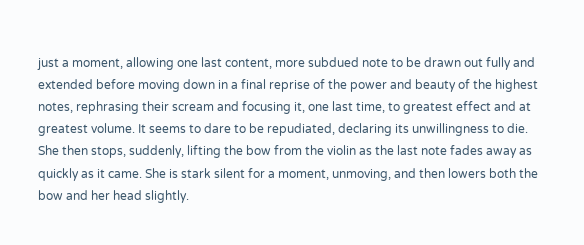just a moment, allowing one last content, more subdued note to be drawn out fully and extended before moving down in a final reprise of the power and beauty of the highest notes, rephrasing their scream and focusing it, one last time, to greatest effect and at greatest volume. It seems to dare to be repudiated, declaring its unwillingness to die. She then stops, suddenly, lifting the bow from the violin as the last note fades away as quickly as it came. She is stark silent for a moment, unmoving, and then lowers both the bow and her head slightly.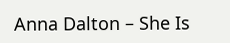Anna Dalton – She Is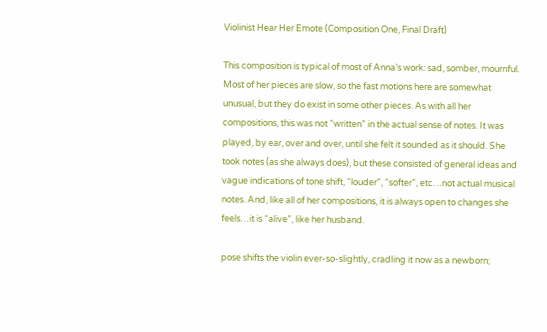Violinist Hear Her Emote (Composition One, Final Draft)

This composition is typical of most of Anna’s work: sad, somber, mournful. Most of her pieces are slow, so the fast motions here are somewhat unusual, but they do exist in some other pieces. As with all her compositions, this was not “written” in the actual sense of notes. It was played, by ear, over and over, until she felt it sounded as it should. She took notes (as she always does), but these consisted of general ideas and vague indications of tone shift, “louder”, “softer”, etc…not actual musical notes. And, like all of her compositions, it is always open to changes she feels…it is “alive”, like her husband.

pose shifts the violin ever-so-slightly, cradling it now as a newborn;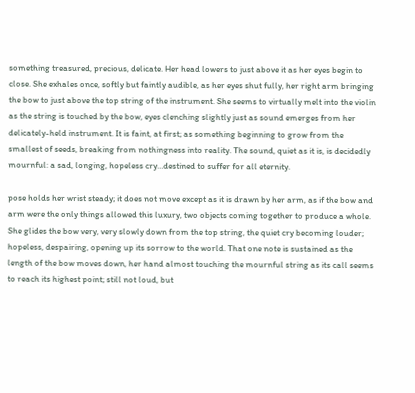something treasured, precious, delicate. Her head lowers to just above it as her eyes begin to close. She exhales once, softly but faintly audible, as her eyes shut fully, her right arm bringing the bow to just above the top string of the instrument. She seems to virtually melt into the violin as the string is touched by the bow, eyes clenching slightly just as sound emerges from her delicately-held instrument. It is faint, at first; as something beginning to grow from the smallest of seeds, breaking from nothingness into reality. The sound, quiet as it is, is decidedly mournful: a sad, longing, hopeless cry…destined to suffer for all eternity.

pose holds her wrist steady; it does not move except as it is drawn by her arm, as if the bow and arm were the only things allowed this luxury, two objects coming together to produce a whole. She glides the bow very, very slowly down from the top string, the quiet cry becoming louder; hopeless, despairing, opening up its sorrow to the world. That one note is sustained as the length of the bow moves down, her hand almost touching the mournful string as its call seems to reach its highest point; still not loud, but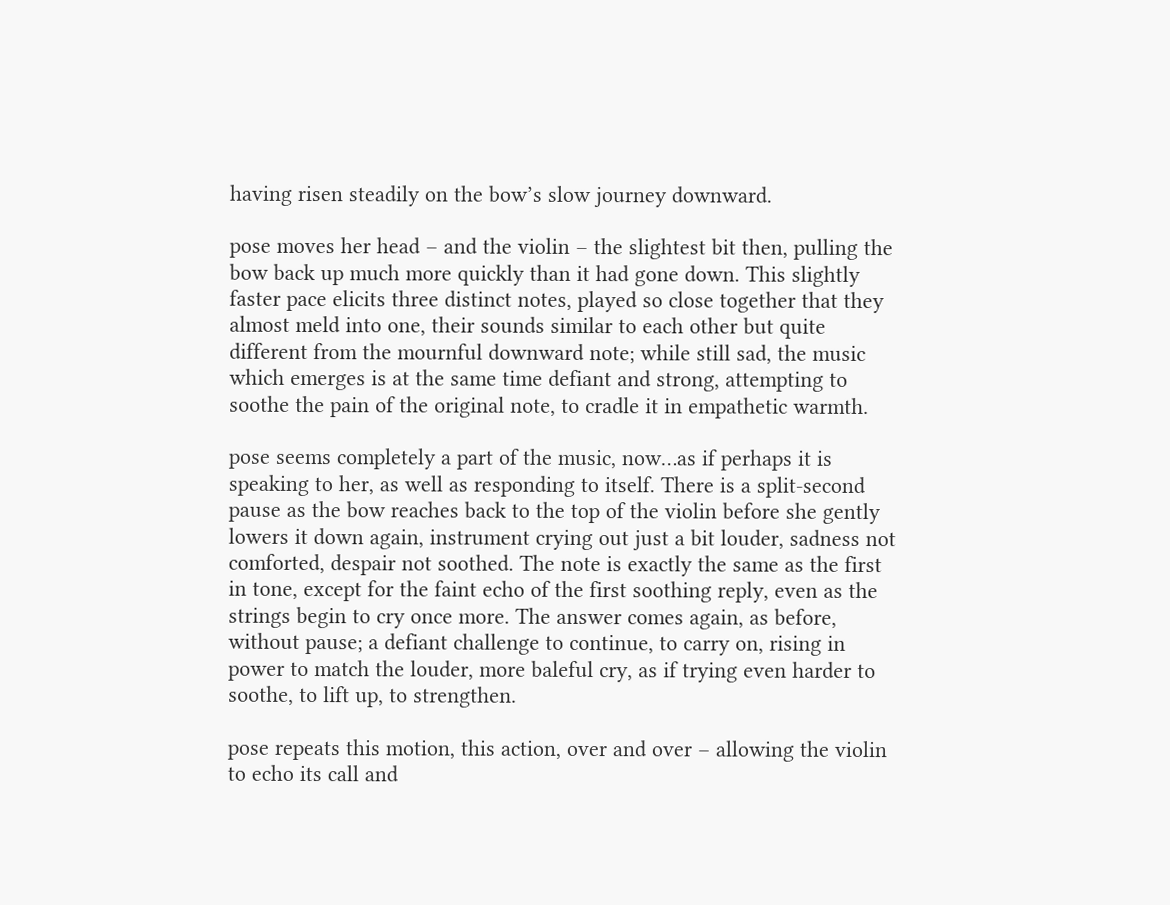having risen steadily on the bow’s slow journey downward.

pose moves her head – and the violin – the slightest bit then, pulling the bow back up much more quickly than it had gone down. This slightly faster pace elicits three distinct notes, played so close together that they almost meld into one, their sounds similar to each other but quite different from the mournful downward note; while still sad, the music which emerges is at the same time defiant and strong, attempting to soothe the pain of the original note, to cradle it in empathetic warmth.

pose seems completely a part of the music, now…as if perhaps it is speaking to her, as well as responding to itself. There is a split-second pause as the bow reaches back to the top of the violin before she gently lowers it down again, instrument crying out just a bit louder, sadness not comforted, despair not soothed. The note is exactly the same as the first in tone, except for the faint echo of the first soothing reply, even as the strings begin to cry once more. The answer comes again, as before, without pause; a defiant challenge to continue, to carry on, rising in power to match the louder, more baleful cry, as if trying even harder to soothe, to lift up, to strengthen.

pose repeats this motion, this action, over and over – allowing the violin to echo its call and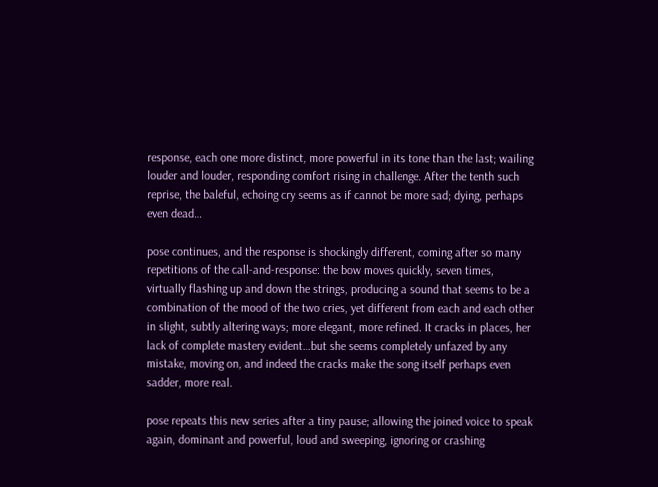response, each one more distinct, more powerful in its tone than the last; wailing louder and louder, responding comfort rising in challenge. After the tenth such reprise, the baleful, echoing cry seems as if cannot be more sad; dying, perhaps even dead…

pose continues, and the response is shockingly different, coming after so many repetitions of the call-and-response: the bow moves quickly, seven times, virtually flashing up and down the strings, producing a sound that seems to be a combination of the mood of the two cries, yet different from each and each other in slight, subtly altering ways; more elegant, more refined. It cracks in places, her lack of complete mastery evident…but she seems completely unfazed by any mistake, moving on, and indeed the cracks make the song itself perhaps even sadder, more real.

pose repeats this new series after a tiny pause; allowing the joined voice to speak again, dominant and powerful, loud and sweeping, ignoring or crashing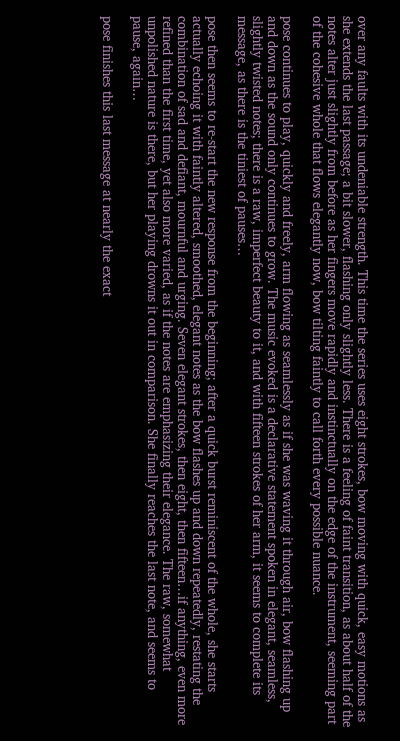over any faults with its undeniable strength. This time the series uses eight strokes, bow moving with quick, easy motions as she extends the last passage; a bit slower, flashing only slightly less. There is a feeling of faint transition, as about half of the notes alter just slightly from before as her fingers move rapidly and instinctually on the edge of the instrument, seeming part of the cohesive whole that flows elegantly now, bow tilting faintly to call forth every possible nuance.

pose continues to play, quickly and freely, arm flowing as seamlessly as if she was waving it through air, bow flashing up and down as the sound only continues to grow. The music evoked is a declarative statement spoken in elegant, seamless, slightly twisted notes; there is a raw, imperfect beauty to it, and with fifteen strokes of her arm, it seems to complete its message, as there is the tiniest of pauses…

pose then seems to re-start the new response from the beginning; after a quick burst reminiscent of the whole, she starts actually echoing it with faintly altered, smoothed, elegant notes as the bow flashes up and down repeatedly, restating the combination of sad and defiant, mournful and urging. Seven elegant strokes, then eight, then fifteen…if anything, even more refined than the first time, yet also more varied, as if the notes are emphasizing their elegance. The raw, somewhat unpolished nature is there, but her playing drowns it out in comparison. She finally reaches the last note, and seems to pause, again…

pose finishes this last message at nearly the exact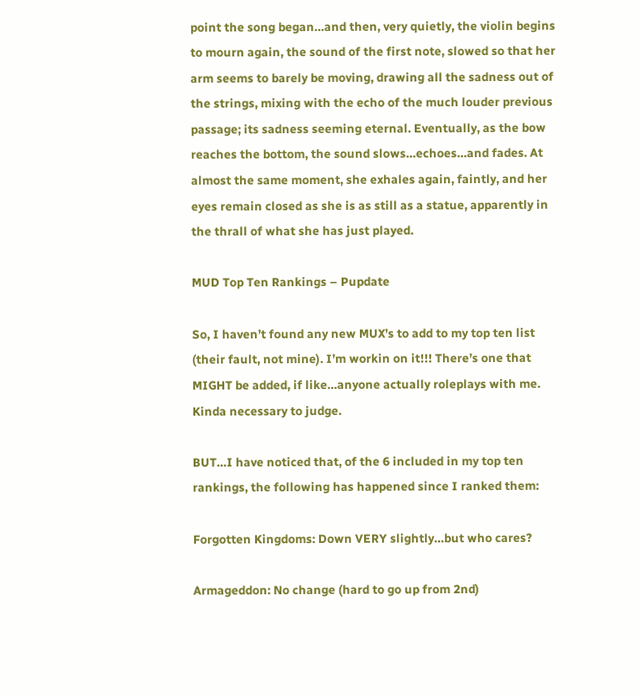point the song began…and then, very quietly, the violin begins to mourn again, the sound of the first note, slowed so that her arm seems to barely be moving, drawing all the sadness out of the strings, mixing with the echo of the much louder previous passage; its sadness seeming eternal. Eventually, as the bow reaches the bottom, the sound slows…echoes…and fades. At almost the same moment, she exhales again, faintly, and her eyes remain closed as she is as still as a statue, apparently in the thrall of what she has just played.

MUD Top Ten Rankings – Pupdate

So, I haven’t found any new MUX’s to add to my top ten list (their fault, not mine). I’m workin on it!!! There’s one that MIGHT be added, if like…anyone actually roleplays with me. Kinda necessary to judge.

BUT…I have noticed that, of the 6 included in my top ten rankings, the following has happened since I ranked them:

Forgotten Kingdoms: Down VERY slightly…but who cares?

Armageddon: No change (hard to go up from 2nd)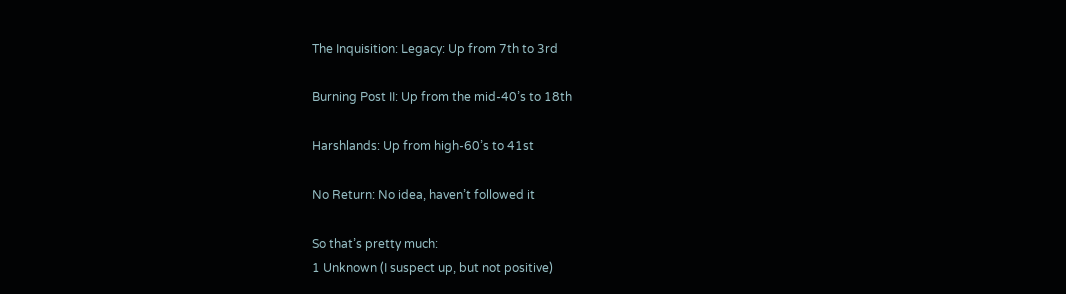The Inquisition: Legacy: Up from 7th to 3rd

Burning Post II: Up from the mid-40’s to 18th

Harshlands: Up from high-60’s to 41st

No Return: No idea, haven’t followed it

So that’s pretty much:
1 Unknown (I suspect up, but not positive)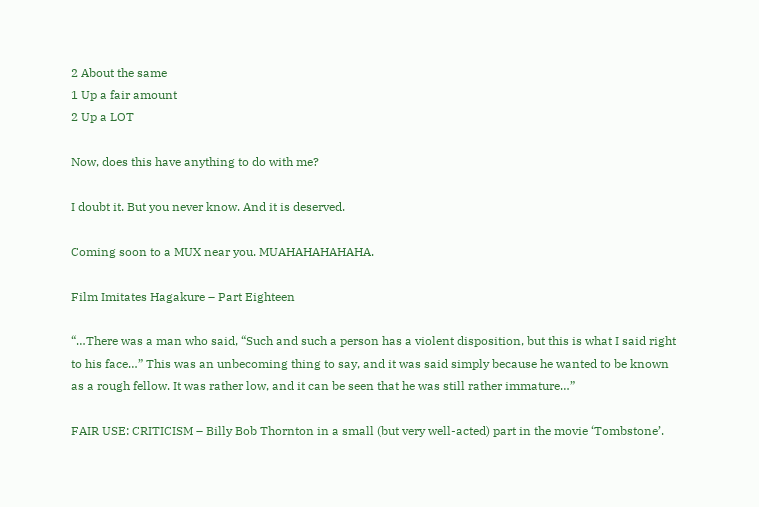2 About the same
1 Up a fair amount
2 Up a LOT

Now, does this have anything to do with me?

I doubt it. But you never know. And it is deserved.

Coming soon to a MUX near you. MUAHAHAHAHAHA.

Film Imitates Hagakure – Part Eighteen

“…There was a man who said, “Such and such a person has a violent disposition, but this is what I said right to his face…” This was an unbecoming thing to say, and it was said simply because he wanted to be known as a rough fellow. It was rather low, and it can be seen that he was still rather immature…”

FAIR USE: CRITICISM – Billy Bob Thornton in a small (but very well-acted) part in the movie ‘Tombstone’.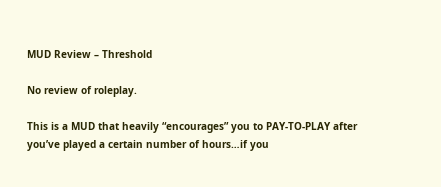MUD Review – Threshold

No review of roleplay.

This is a MUD that heavily “encourages” you to PAY-TO-PLAY after you’ve played a certain number of hours…if you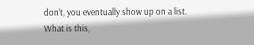don’t, you eventually show up on a list. What is this,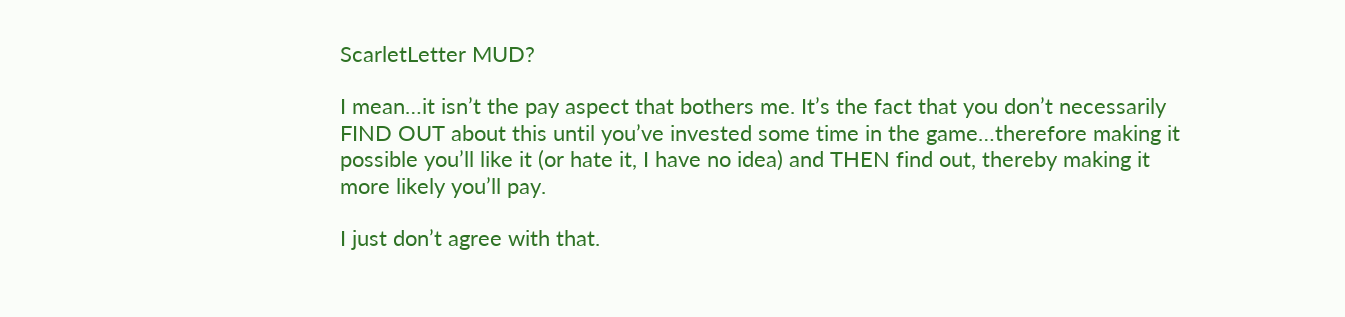ScarletLetter MUD?

I mean…it isn’t the pay aspect that bothers me. It’s the fact that you don’t necessarily FIND OUT about this until you’ve invested some time in the game…therefore making it possible you’ll like it (or hate it, I have no idea) and THEN find out, thereby making it more likely you’ll pay.

I just don’t agree with that.